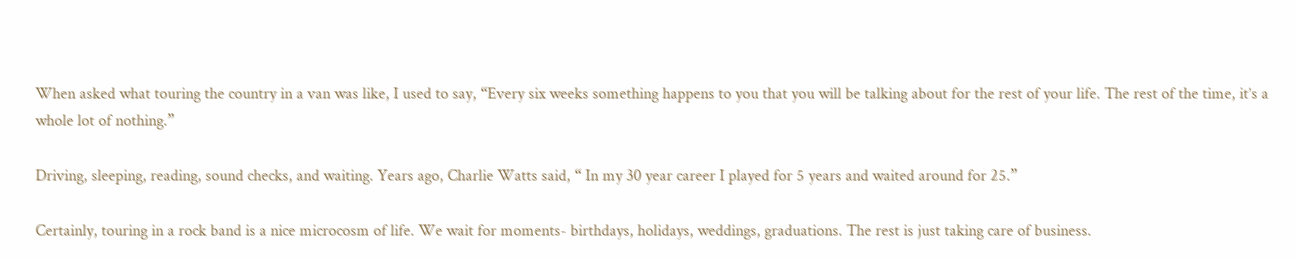When asked what touring the country in a van was like, I used to say, “Every six weeks something happens to you that you will be talking about for the rest of your life. The rest of the time, it’s a whole lot of nothing.”

Driving, sleeping, reading, sound checks, and waiting. Years ago, Charlie Watts said, “ In my 30 year career I played for 5 years and waited around for 25.”

Certainly, touring in a rock band is a nice microcosm of life. We wait for moments- birthdays, holidays, weddings, graduations. The rest is just taking care of business.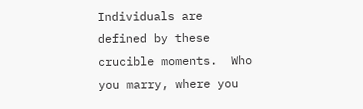Individuals are defined by these crucible moments.  Who you marry, where you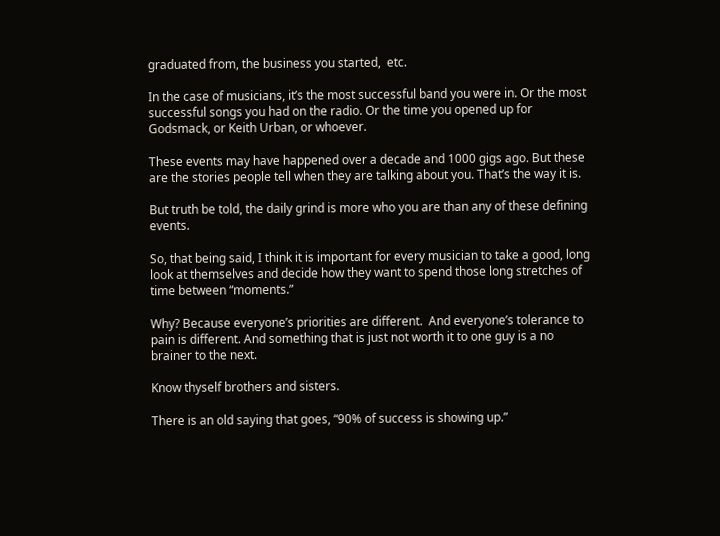graduated from, the business you started,  etc.

In the case of musicians, it’s the most successful band you were in. Or the most successful songs you had on the radio. Or the time you opened up for Godsmack, or Keith Urban, or whoever.

These events may have happened over a decade and 1000 gigs ago. But these are the stories people tell when they are talking about you. That’s the way it is.

But truth be told, the daily grind is more who you are than any of these defining events.

So, that being said, I think it is important for every musician to take a good, long look at themselves and decide how they want to spend those long stretches of time between “moments.”

Why? Because everyone’s priorities are different.  And everyone’s tolerance to pain is different. And something that is just not worth it to one guy is a no brainer to the next.

Know thyself brothers and sisters.

There is an old saying that goes, “90% of success is showing up.”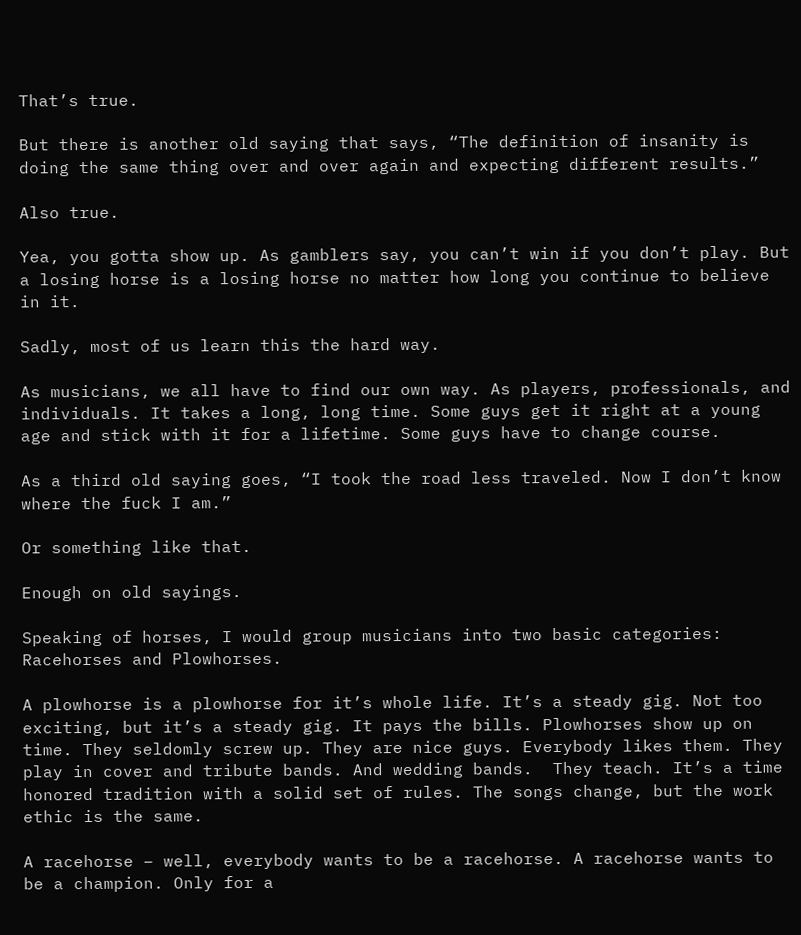That’s true.

But there is another old saying that says, “The definition of insanity is doing the same thing over and over again and expecting different results.”

Also true.

Yea, you gotta show up. As gamblers say, you can’t win if you don’t play. But a losing horse is a losing horse no matter how long you continue to believe in it.

Sadly, most of us learn this the hard way.

As musicians, we all have to find our own way. As players, professionals, and individuals. It takes a long, long time. Some guys get it right at a young age and stick with it for a lifetime. Some guys have to change course.

As a third old saying goes, “I took the road less traveled. Now I don’t know where the fuck I am.”

Or something like that.

Enough on old sayings.

Speaking of horses, I would group musicians into two basic categories: Racehorses and Plowhorses.

A plowhorse is a plowhorse for it’s whole life. It’s a steady gig. Not too exciting, but it’s a steady gig. It pays the bills. Plowhorses show up on time. They seldomly screw up. They are nice guys. Everybody likes them. They play in cover and tribute bands. And wedding bands.  They teach. It’s a time honored tradition with a solid set of rules. The songs change, but the work ethic is the same.

A racehorse – well, everybody wants to be a racehorse. A racehorse wants to be a champion. Only for a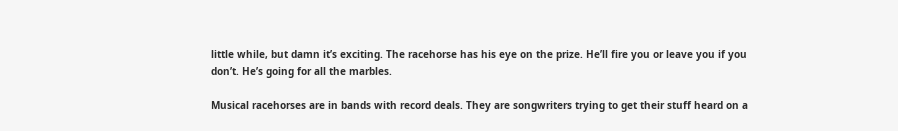little while, but damn it’s exciting. The racehorse has his eye on the prize. He’ll fire you or leave you if you don’t. He’s going for all the marbles.

Musical racehorses are in bands with record deals. They are songwriters trying to get their stuff heard on a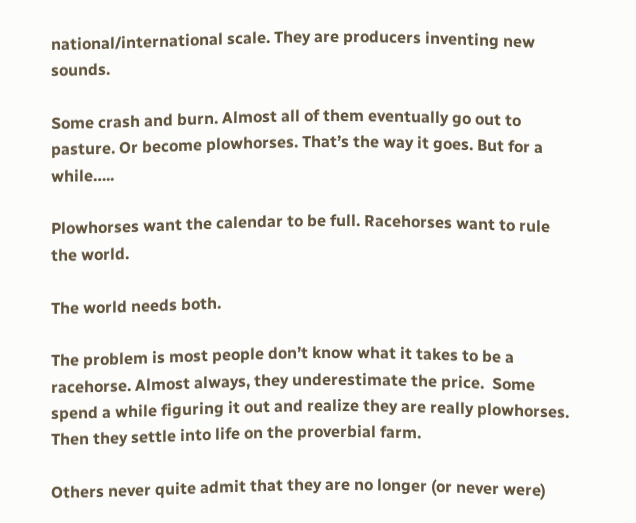national/international scale. They are producers inventing new sounds.

Some crash and burn. Almost all of them eventually go out to pasture. Or become plowhorses. That’s the way it goes. But for a while…..

Plowhorses want the calendar to be full. Racehorses want to rule the world.

The world needs both.

The problem is most people don’t know what it takes to be a racehorse. Almost always, they underestimate the price.  Some spend a while figuring it out and realize they are really plowhorses. Then they settle into life on the proverbial farm.

Others never quite admit that they are no longer (or never were)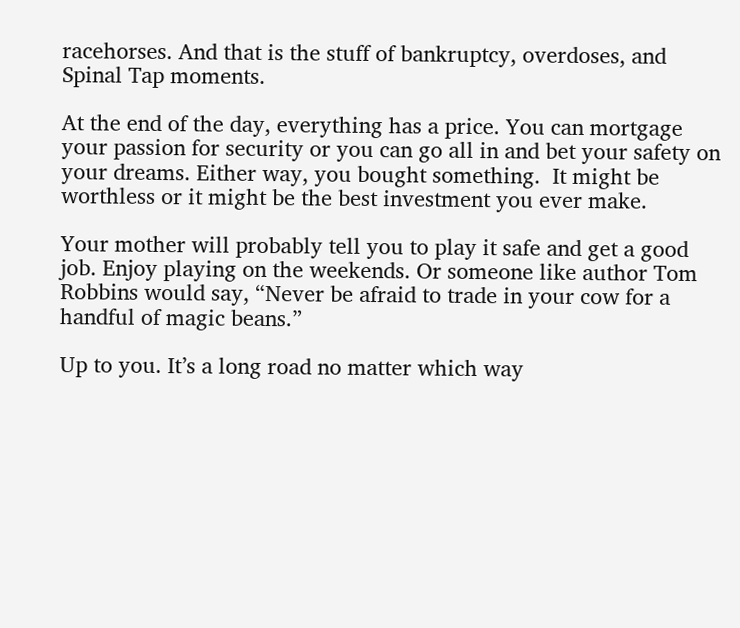racehorses. And that is the stuff of bankruptcy, overdoses, and Spinal Tap moments.

At the end of the day, everything has a price. You can mortgage your passion for security or you can go all in and bet your safety on your dreams. Either way, you bought something.  It might be worthless or it might be the best investment you ever make.

Your mother will probably tell you to play it safe and get a good job. Enjoy playing on the weekends. Or someone like author Tom Robbins would say, “Never be afraid to trade in your cow for a handful of magic beans.”

Up to you. It’s a long road no matter which way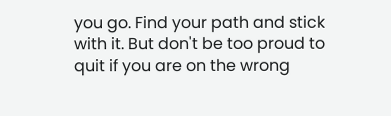you go. Find your path and stick with it. But don't be too proud to quit if you are on the wrong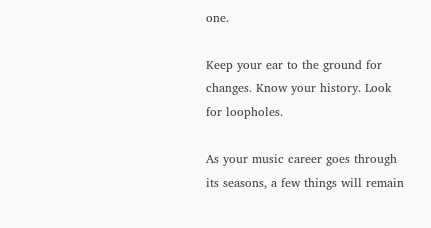one.

Keep your ear to the ground for changes. Know your history. Look for loopholes.

As your music career goes through its seasons, a few things will remain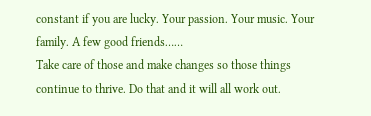constant if you are lucky. Your passion. Your music. Your family. A few good friends……
Take care of those and make changes so those things continue to thrive. Do that and it will all work out.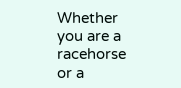Whether you are a racehorse or a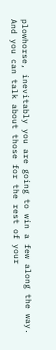plowhorse, inevitably you are going to win a few along the way. And you can talk about those for the rest of your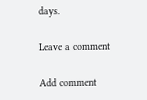days.

Leave a comment

Add comment